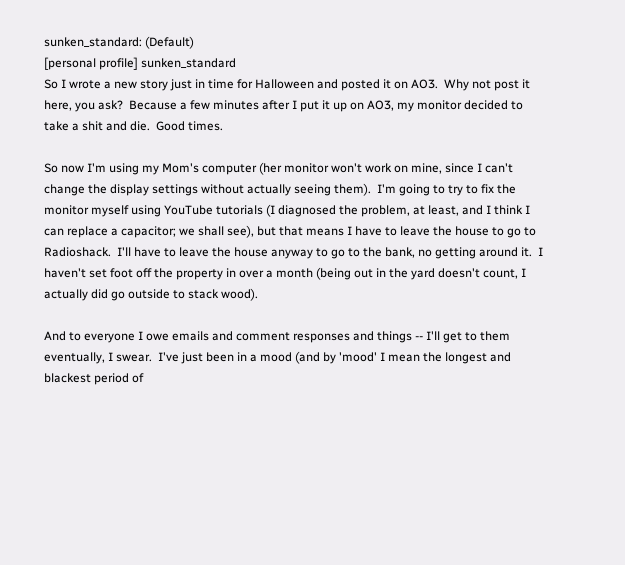sunken_standard: (Default)
[personal profile] sunken_standard
So I wrote a new story just in time for Halloween and posted it on AO3.  Why not post it here, you ask?  Because a few minutes after I put it up on AO3, my monitor decided to take a shit and die.  Good times.

So now I'm using my Mom's computer (her monitor won't work on mine, since I can't change the display settings without actually seeing them).  I'm going to try to fix the monitor myself using YouTube tutorials (I diagnosed the problem, at least, and I think I can replace a capacitor; we shall see), but that means I have to leave the house to go to Radioshack.  I'll have to leave the house anyway to go to the bank, no getting around it.  I haven't set foot off the property in over a month (being out in the yard doesn't count, I actually did go outside to stack wood).

And to everyone I owe emails and comment responses and things -- I'll get to them eventually, I swear.  I've just been in a mood (and by 'mood' I mean the longest and blackest period of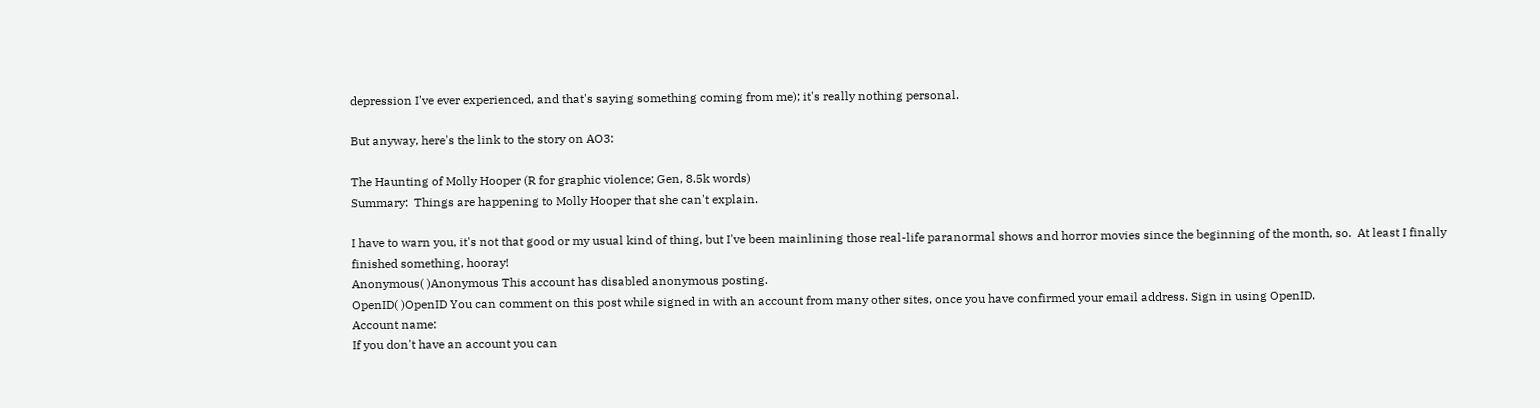depression I've ever experienced, and that's saying something coming from me); it's really nothing personal.

But anyway, here's the link to the story on AO3:

The Haunting of Molly Hooper (R for graphic violence; Gen, 8.5k words)
Summary:  Things are happening to Molly Hooper that she can't explain.

I have to warn you, it's not that good or my usual kind of thing, but I've been mainlining those real-life paranormal shows and horror movies since the beginning of the month, so.  At least I finally finished something, hooray!
Anonymous( )Anonymous This account has disabled anonymous posting.
OpenID( )OpenID You can comment on this post while signed in with an account from many other sites, once you have confirmed your email address. Sign in using OpenID.
Account name:
If you don't have an account you can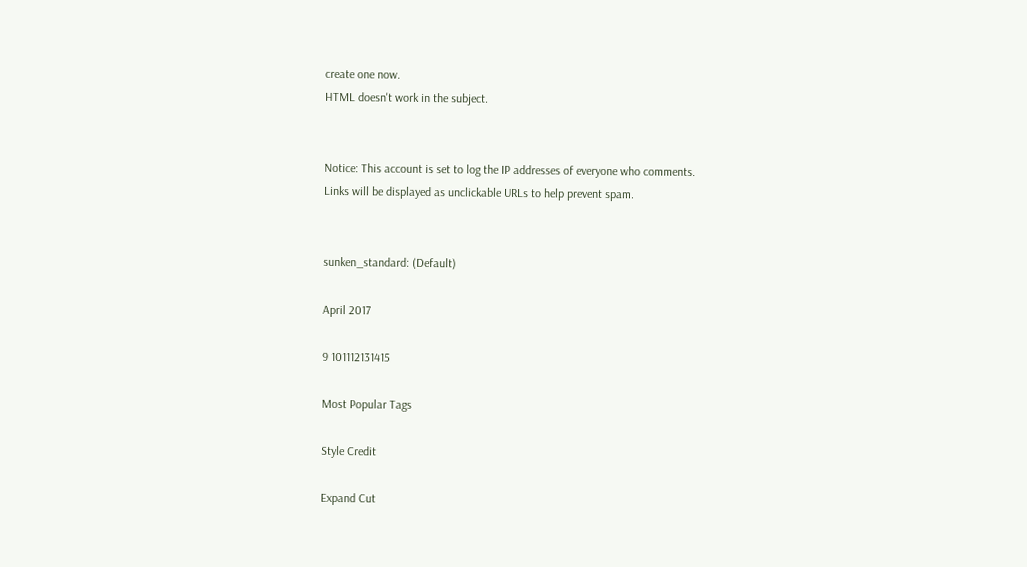create one now.
HTML doesn't work in the subject.


Notice: This account is set to log the IP addresses of everyone who comments.
Links will be displayed as unclickable URLs to help prevent spam.


sunken_standard: (Default)

April 2017

9 101112131415

Most Popular Tags

Style Credit

Expand Cut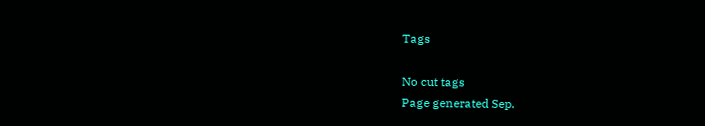Tags

No cut tags
Page generated Sep.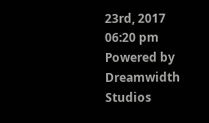23rd, 2017 06:20 pm
Powered by Dreamwidth Studios